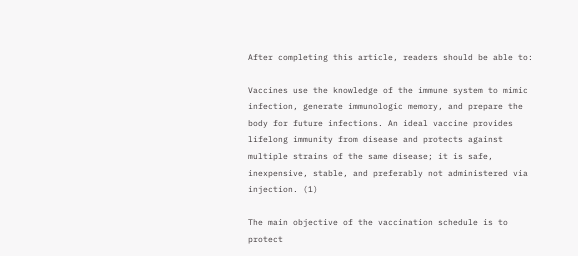After completing this article, readers should be able to:

Vaccines use the knowledge of the immune system to mimic infection, generate immunologic memory, and prepare the body for future infections. An ideal vaccine provides lifelong immunity from disease and protects against multiple strains of the same disease; it is safe, inexpensive, stable, and preferably not administered via injection. (1)

The main objective of the vaccination schedule is to protect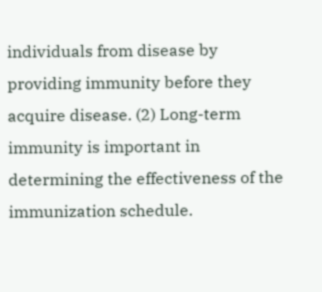individuals from disease by providing immunity before they acquire disease. (2) Long-term immunity is important in determining the effectiveness of the immunization schedule.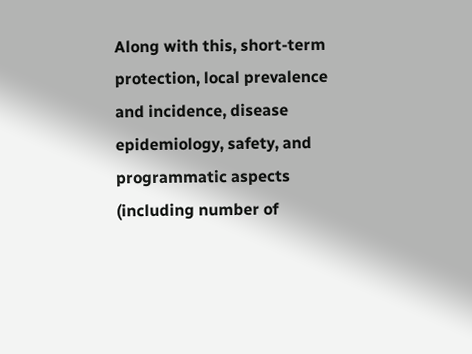Along with this, short-term protection, local prevalence and incidence, disease epidemiology, safety, and programmatic aspects (including number of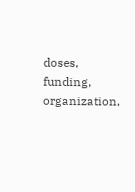doses, funding, organization,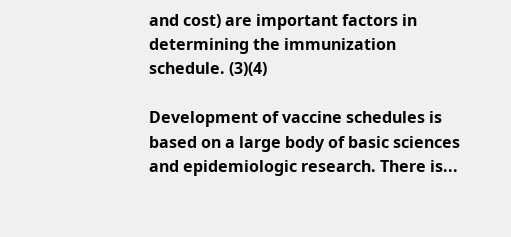and cost) are important factors in determining the immunization schedule. (3)(4)

Development of vaccine schedules is based on a large body of basic sciences and epidemiologic research. There is...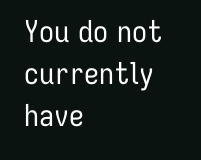You do not currently have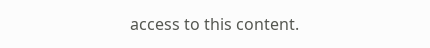access to this content.